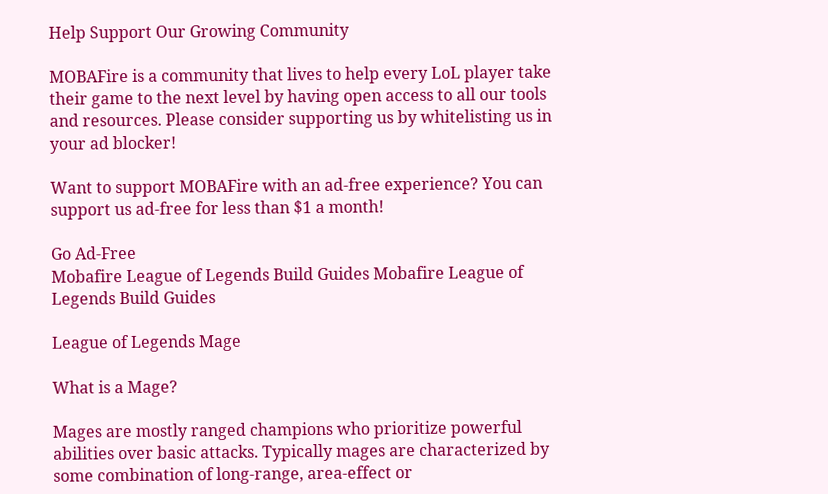Help Support Our Growing Community

MOBAFire is a community that lives to help every LoL player take their game to the next level by having open access to all our tools and resources. Please consider supporting us by whitelisting us in your ad blocker!

Want to support MOBAFire with an ad-free experience? You can support us ad-free for less than $1 a month!

Go Ad-Free
Mobafire League of Legends Build Guides Mobafire League of Legends Build Guides

League of Legends Mage

What is a Mage?

Mages are mostly ranged champions who prioritize powerful abilities over basic attacks. Typically mages are characterized by some combination of long-range, area-effect or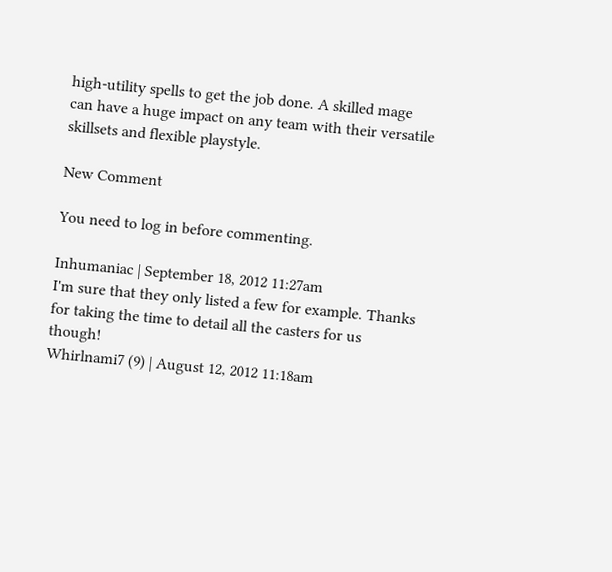high-utility spells to get the job done. A skilled mage can have a huge impact on any team with their versatile skillsets and flexible playstyle.

New Comment

You need to log in before commenting.

Inhumaniac | September 18, 2012 11:27am
I'm sure that they only listed a few for example. Thanks for taking the time to detail all the casters for us though!
Whirlnami7 (9) | August 12, 2012 11:18am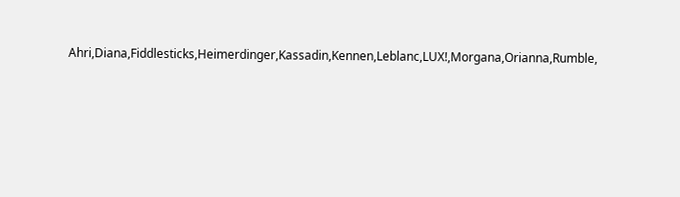Ahri,Diana,Fiddlesticks,Heimerdinger,Kassadin,Kennen,Leblanc,LUX!,Morgana,Orianna,Rumble,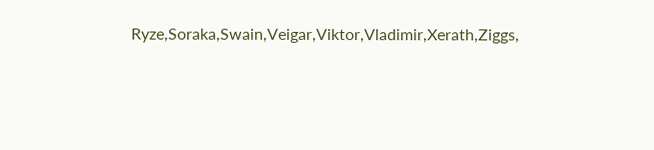Ryze,Soraka,Swain,Veigar,Viktor,Vladimir,Xerath,Ziggs,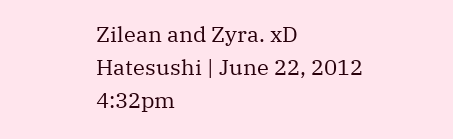Zilean and Zyra. xD
Hatesushi | June 22, 2012 4:32pm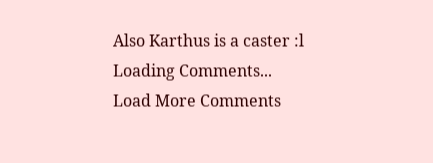Also Karthus is a caster :l
Loading Comments...
Load More Comments